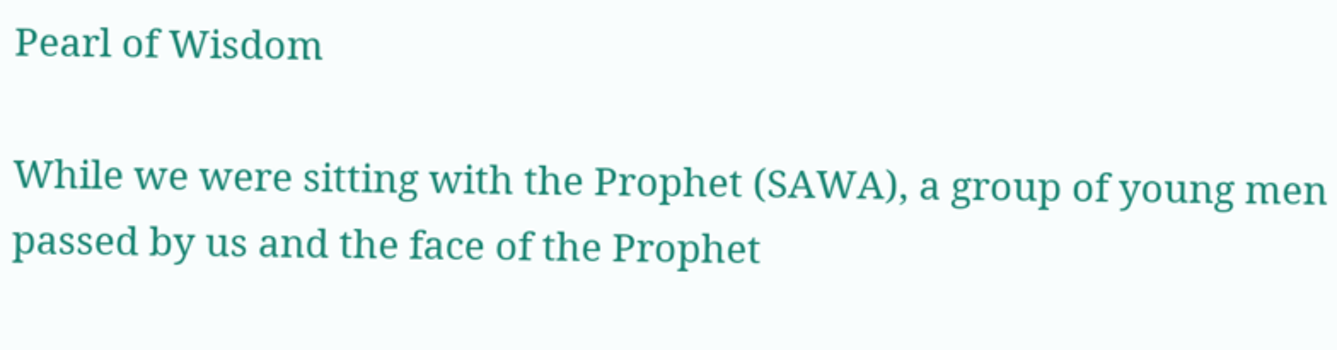Pearl of Wisdom

While we were sitting with the Prophet (SAWA), a group of young men passed by us and the face of the Prophet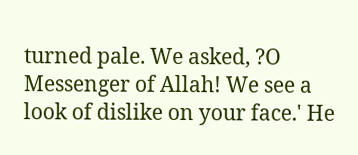turned pale. We asked, ?O Messenger of Allah! We see a look of dislike on your face.' He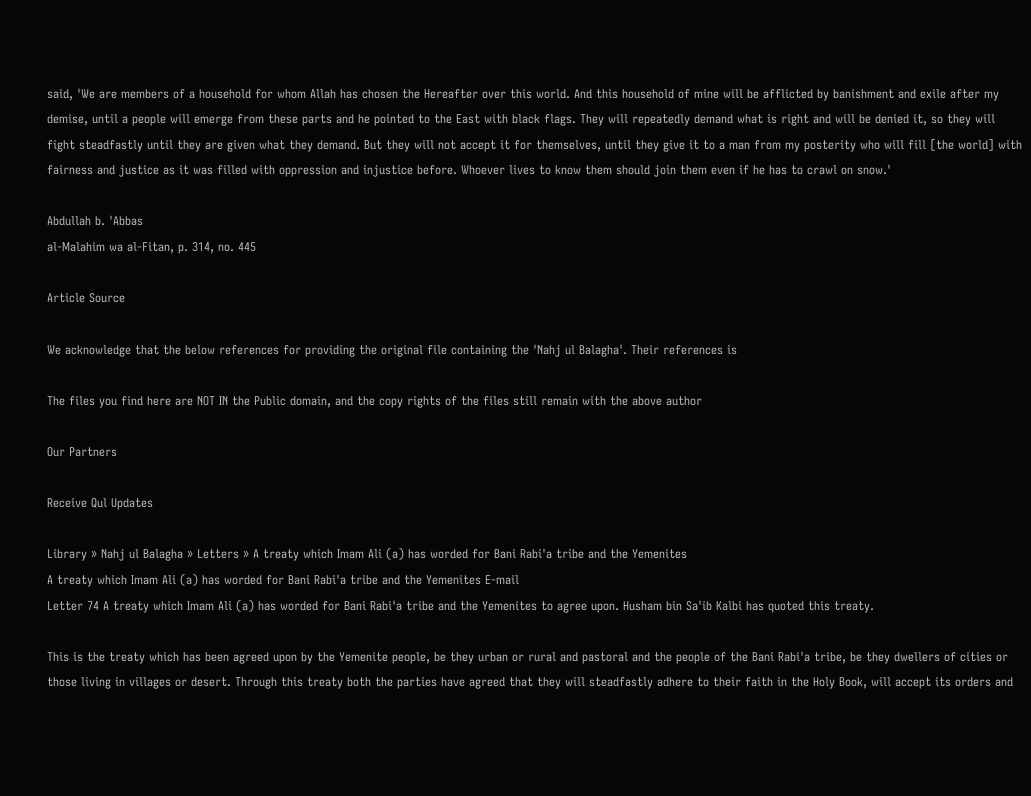said, 'We are members of a household for whom Allah has chosen the Hereafter over this world. And this household of mine will be afflicted by banishment and exile after my demise, until a people will emerge from these parts and he pointed to the East with black flags. They will repeatedly demand what is right and will be denied it, so they will fight steadfastly until they are given what they demand. But they will not accept it for themselves, until they give it to a man from my posterity who will fill [the world] with fairness and justice as it was filled with oppression and injustice before. Whoever lives to know them should join them even if he has to crawl on snow.'

Abdullah b. 'Abbas
al-Malahim wa al-Fitan, p. 314, no. 445

Article Source

We acknowledge that the below references for providing the original file containing the 'Nahj ul Balagha'. Their references is

The files you find here are NOT IN the Public domain, and the copy rights of the files still remain with the above author

Our Partners

Receive Qul Updates

Library » Nahj ul Balagha » Letters » A treaty which Imam Ali (a) has worded for Bani Rabi'a tribe and the Yemenites
A treaty which Imam Ali (a) has worded for Bani Rabi'a tribe and the Yemenites E-mail
Letter 74 A treaty which Imam Ali (a) has worded for Bani Rabi'a tribe and the Yemenites to agree upon. Husham bin Sa'ib Kalbi has quoted this treaty.

This is the treaty which has been agreed upon by the Yemenite people, be they urban or rural and pastoral and the people of the Bani Rabi'a tribe, be they dwellers of cities or those living in villages or desert. Through this treaty both the parties have agreed that they will steadfastly adhere to their faith in the Holy Book, will accept its orders and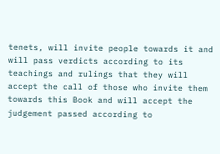tenets, will invite people towards it and will pass verdicts according to its teachings and rulings that they will accept the call of those who invite them towards this Book and will accept the judgement passed according to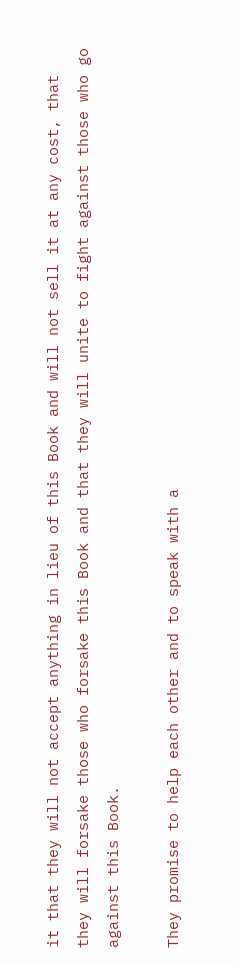it that they will not accept anything in lieu of this Book and will not sell it at any cost, that they will forsake those who forsake this Book and that they will unite to fight against those who go against this Book.

They promise to help each other and to speak with a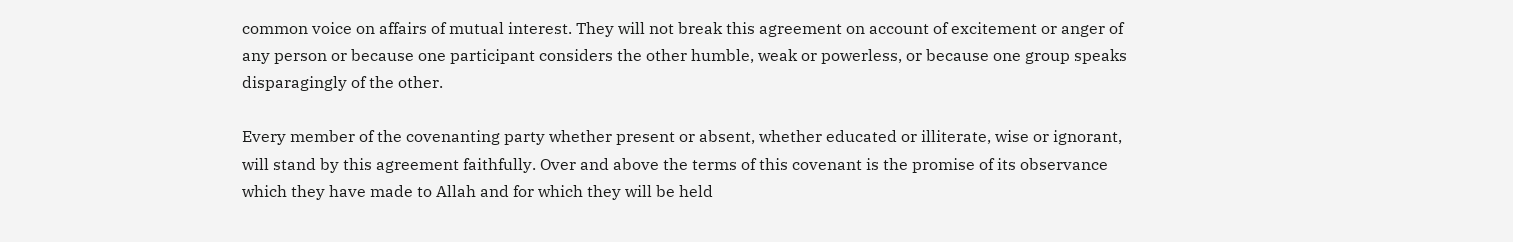common voice on affairs of mutual interest. They will not break this agreement on account of excitement or anger of any person or because one participant considers the other humble, weak or powerless, or because one group speaks disparagingly of the other.

Every member of the covenanting party whether present or absent, whether educated or illiterate, wise or ignorant, will stand by this agreement faithfully. Over and above the terms of this covenant is the promise of its observance which they have made to Allah and for which they will be held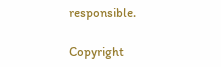responsible.

Copyright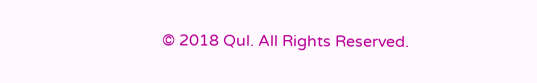© 2018 Qul. All Rights Reserved.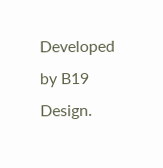Developed by B19 Design.